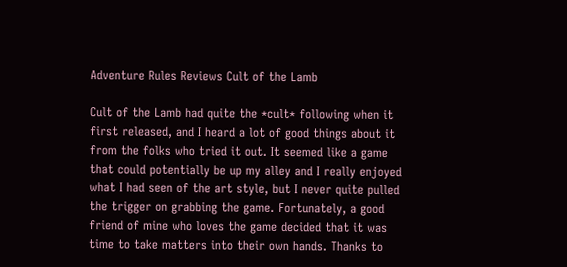Adventure Rules Reviews Cult of the Lamb

Cult of the Lamb had quite the *cult* following when it first released, and I heard a lot of good things about it from the folks who tried it out. It seemed like a game that could potentially be up my alley and I really enjoyed what I had seen of the art style, but I never quite pulled the trigger on grabbing the game. Fortunately, a good friend of mine who loves the game decided that it was time to take matters into their own hands. Thanks to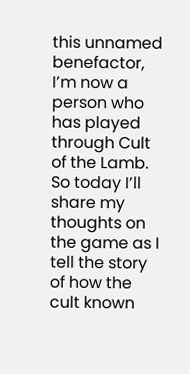this unnamed benefactor, I’m now a person who has played through Cult of the Lamb. So today I’ll share my thoughts on the game as I tell the story of how the cult known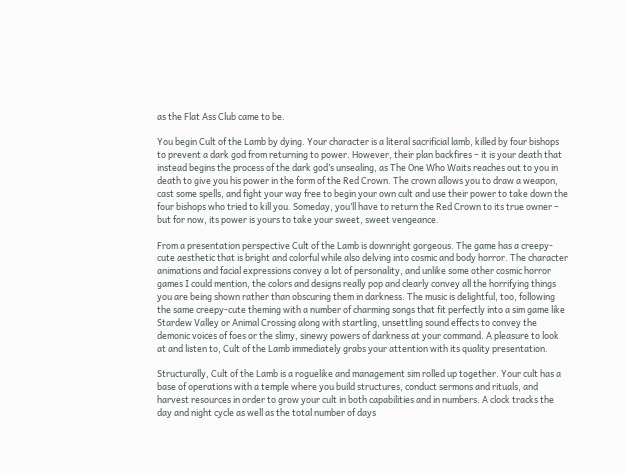as the Flat Ass Club came to be.

You begin Cult of the Lamb by dying. Your character is a literal sacrificial lamb, killed by four bishops to prevent a dark god from returning to power. However, their plan backfires – it is your death that instead begins the process of the dark god’s unsealing, as The One Who Waits reaches out to you in death to give you his power in the form of the Red Crown. The crown allows you to draw a weapon, cast some spells, and fight your way free to begin your own cult and use their power to take down the four bishops who tried to kill you. Someday, you’ll have to return the Red Crown to its true owner – but for now, its power is yours to take your sweet, sweet vengeance.

From a presentation perspective Cult of the Lamb is downright gorgeous. The game has a creepy-cute aesthetic that is bright and colorful while also delving into cosmic and body horror. The character animations and facial expressions convey a lot of personality, and unlike some other cosmic horror games I could mention, the colors and designs really pop and clearly convey all the horrifying things you are being shown rather than obscuring them in darkness. The music is delightful, too, following the same creepy-cute theming with a number of charming songs that fit perfectly into a sim game like Stardew Valley or Animal Crossing along with startling, unsettling sound effects to convey the demonic voices of foes or the slimy, sinewy powers of darkness at your command. A pleasure to look at and listen to, Cult of the Lamb immediately grabs your attention with its quality presentation.

Structurally, Cult of the Lamb is a roguelike and management sim rolled up together. Your cult has a base of operations with a temple where you build structures, conduct sermons and rituals, and harvest resources in order to grow your cult in both capabilities and in numbers. A clock tracks the day and night cycle as well as the total number of days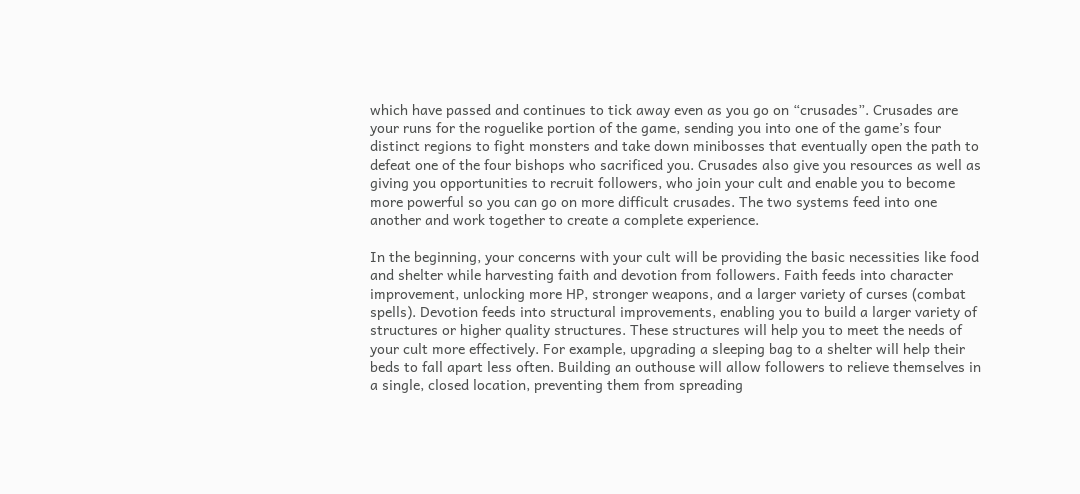which have passed and continues to tick away even as you go on “crusades”. Crusades are your runs for the roguelike portion of the game, sending you into one of the game’s four distinct regions to fight monsters and take down minibosses that eventually open the path to defeat one of the four bishops who sacrificed you. Crusades also give you resources as well as giving you opportunities to recruit followers, who join your cult and enable you to become more powerful so you can go on more difficult crusades. The two systems feed into one another and work together to create a complete experience.

In the beginning, your concerns with your cult will be providing the basic necessities like food and shelter while harvesting faith and devotion from followers. Faith feeds into character improvement, unlocking more HP, stronger weapons, and a larger variety of curses (combat spells). Devotion feeds into structural improvements, enabling you to build a larger variety of structures or higher quality structures. These structures will help you to meet the needs of your cult more effectively. For example, upgrading a sleeping bag to a shelter will help their beds to fall apart less often. Building an outhouse will allow followers to relieve themselves in a single, closed location, preventing them from spreading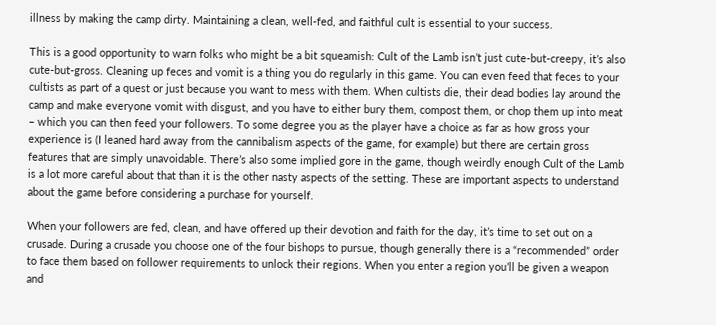illness by making the camp dirty. Maintaining a clean, well-fed, and faithful cult is essential to your success.

This is a good opportunity to warn folks who might be a bit squeamish: Cult of the Lamb isn’t just cute-but-creepy, it’s also cute-but-gross. Cleaning up feces and vomit is a thing you do regularly in this game. You can even feed that feces to your cultists as part of a quest or just because you want to mess with them. When cultists die, their dead bodies lay around the camp and make everyone vomit with disgust, and you have to either bury them, compost them, or chop them up into meat – which you can then feed your followers. To some degree you as the player have a choice as far as how gross your experience is (I leaned hard away from the cannibalism aspects of the game, for example) but there are certain gross features that are simply unavoidable. There’s also some implied gore in the game, though weirdly enough Cult of the Lamb is a lot more careful about that than it is the other nasty aspects of the setting. These are important aspects to understand about the game before considering a purchase for yourself.

When your followers are fed, clean, and have offered up their devotion and faith for the day, it’s time to set out on a crusade. During a crusade you choose one of the four bishops to pursue, though generally there is a “recommended” order to face them based on follower requirements to unlock their regions. When you enter a region you’ll be given a weapon and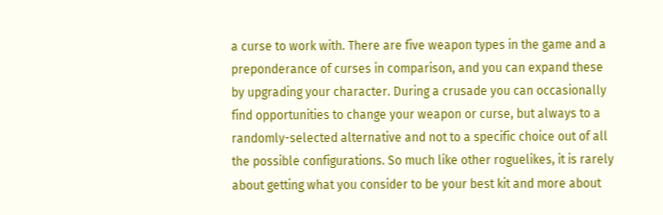a curse to work with. There are five weapon types in the game and a preponderance of curses in comparison, and you can expand these by upgrading your character. During a crusade you can occasionally find opportunities to change your weapon or curse, but always to a randomly-selected alternative and not to a specific choice out of all the possible configurations. So much like other roguelikes, it is rarely about getting what you consider to be your best kit and more about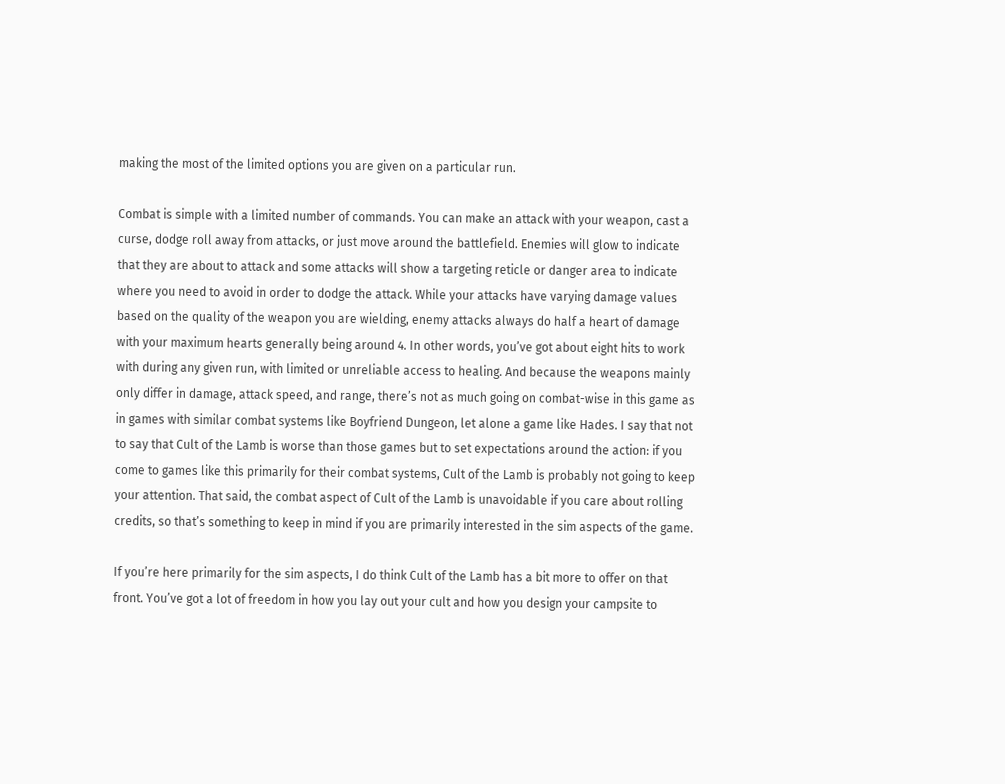making the most of the limited options you are given on a particular run.

Combat is simple with a limited number of commands. You can make an attack with your weapon, cast a curse, dodge roll away from attacks, or just move around the battlefield. Enemies will glow to indicate that they are about to attack and some attacks will show a targeting reticle or danger area to indicate where you need to avoid in order to dodge the attack. While your attacks have varying damage values based on the quality of the weapon you are wielding, enemy attacks always do half a heart of damage with your maximum hearts generally being around 4. In other words, you’ve got about eight hits to work with during any given run, with limited or unreliable access to healing. And because the weapons mainly only differ in damage, attack speed, and range, there’s not as much going on combat-wise in this game as in games with similar combat systems like Boyfriend Dungeon, let alone a game like Hades. I say that not to say that Cult of the Lamb is worse than those games but to set expectations around the action: if you come to games like this primarily for their combat systems, Cult of the Lamb is probably not going to keep your attention. That said, the combat aspect of Cult of the Lamb is unavoidable if you care about rolling credits, so that’s something to keep in mind if you are primarily interested in the sim aspects of the game.

If you’re here primarily for the sim aspects, I do think Cult of the Lamb has a bit more to offer on that front. You’ve got a lot of freedom in how you lay out your cult and how you design your campsite to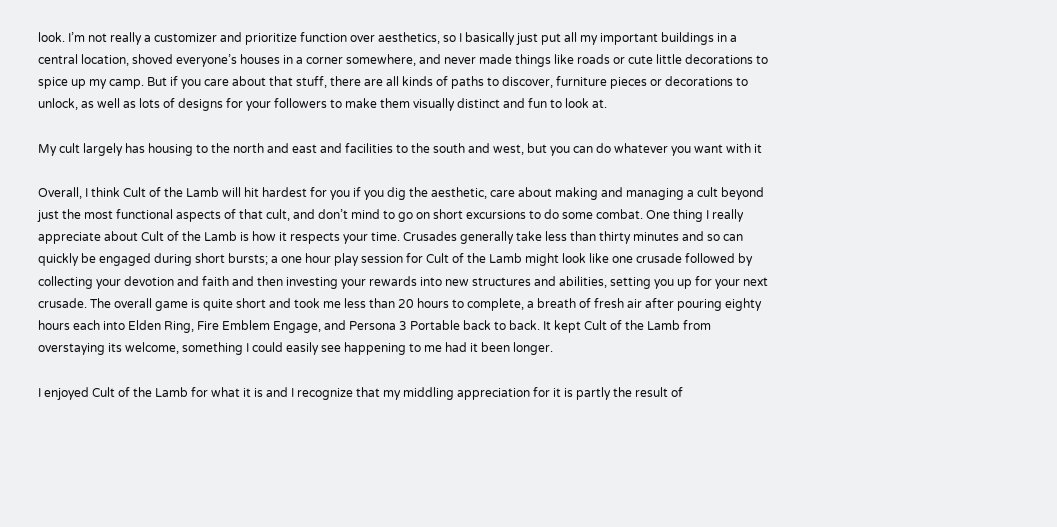look. I’m not really a customizer and prioritize function over aesthetics, so I basically just put all my important buildings in a central location, shoved everyone’s houses in a corner somewhere, and never made things like roads or cute little decorations to spice up my camp. But if you care about that stuff, there are all kinds of paths to discover, furniture pieces or decorations to unlock, as well as lots of designs for your followers to make them visually distinct and fun to look at.

My cult largely has housing to the north and east and facilities to the south and west, but you can do whatever you want with it

Overall, I think Cult of the Lamb will hit hardest for you if you dig the aesthetic, care about making and managing a cult beyond just the most functional aspects of that cult, and don’t mind to go on short excursions to do some combat. One thing I really appreciate about Cult of the Lamb is how it respects your time. Crusades generally take less than thirty minutes and so can quickly be engaged during short bursts; a one hour play session for Cult of the Lamb might look like one crusade followed by collecting your devotion and faith and then investing your rewards into new structures and abilities, setting you up for your next crusade. The overall game is quite short and took me less than 20 hours to complete, a breath of fresh air after pouring eighty hours each into Elden Ring, Fire Emblem Engage, and Persona 3 Portable back to back. It kept Cult of the Lamb from overstaying its welcome, something I could easily see happening to me had it been longer.

I enjoyed Cult of the Lamb for what it is and I recognize that my middling appreciation for it is partly the result of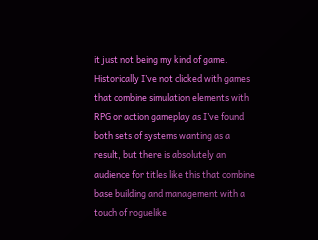it just not being my kind of game. Historically I’ve not clicked with games that combine simulation elements with RPG or action gameplay as I’ve found both sets of systems wanting as a result, but there is absolutely an audience for titles like this that combine base building and management with a touch of roguelike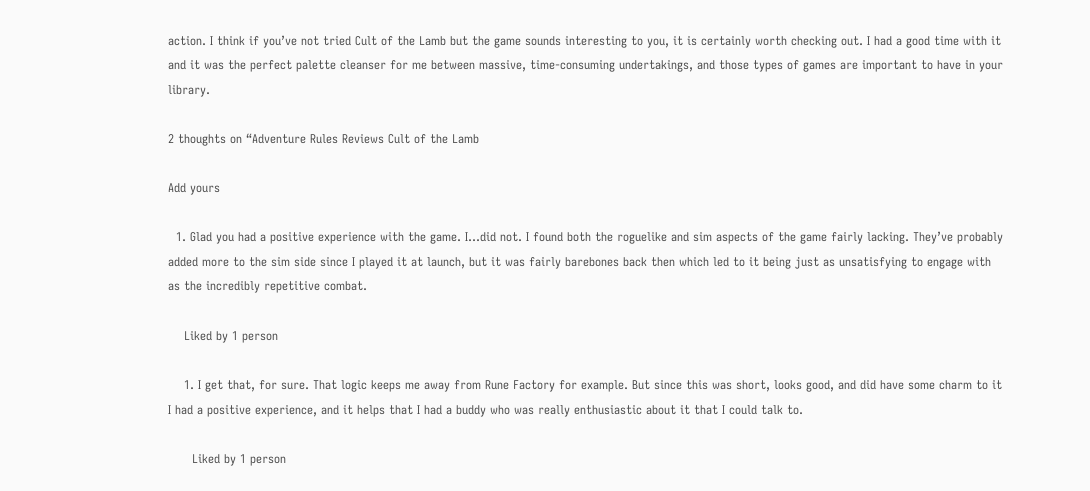action. I think if you’ve not tried Cult of the Lamb but the game sounds interesting to you, it is certainly worth checking out. I had a good time with it and it was the perfect palette cleanser for me between massive, time-consuming undertakings, and those types of games are important to have in your library.

2 thoughts on “Adventure Rules Reviews Cult of the Lamb

Add yours

  1. Glad you had a positive experience with the game. I…did not. I found both the roguelike and sim aspects of the game fairly lacking. They’ve probably added more to the sim side since I played it at launch, but it was fairly barebones back then which led to it being just as unsatisfying to engage with as the incredibly repetitive combat.

    Liked by 1 person

    1. I get that, for sure. That logic keeps me away from Rune Factory for example. But since this was short, looks good, and did have some charm to it I had a positive experience, and it helps that I had a buddy who was really enthusiastic about it that I could talk to.

      Liked by 1 person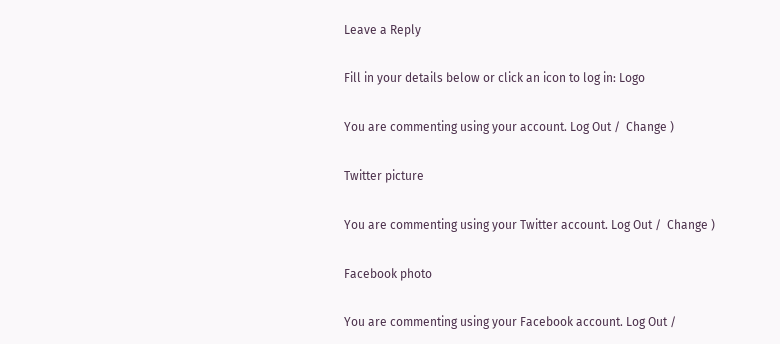Leave a Reply

Fill in your details below or click an icon to log in: Logo

You are commenting using your account. Log Out /  Change )

Twitter picture

You are commenting using your Twitter account. Log Out /  Change )

Facebook photo

You are commenting using your Facebook account. Log Out /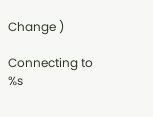Change )

Connecting to %s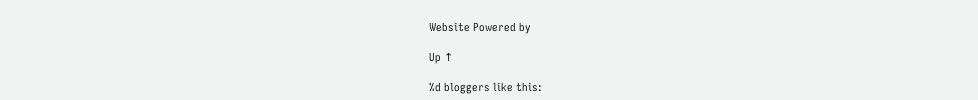Website Powered by

Up ↑

%d bloggers like this: